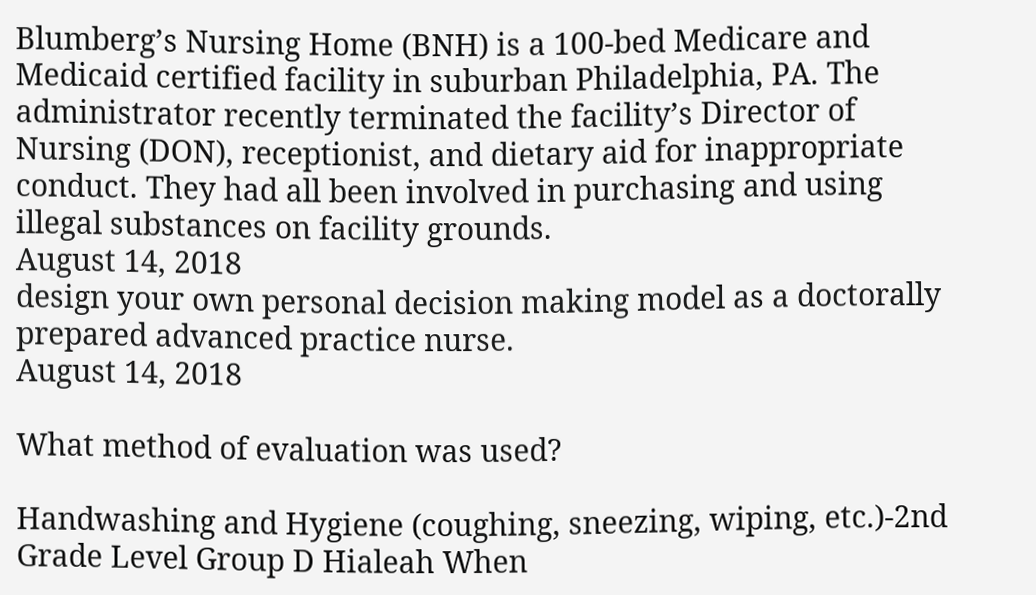Blumberg’s Nursing Home (BNH) is a 100-bed Medicare and Medicaid certified facility in suburban Philadelphia, PA. The administrator recently terminated the facility’s Director of Nursing (DON), receptionist, and dietary aid for inappropriate conduct. They had all been involved in purchasing and using illegal substances on facility grounds.
August 14, 2018
design your own personal decision making model as a doctorally prepared advanced practice nurse.
August 14, 2018

What method of evaluation was used?

Handwashing and Hygiene (coughing, sneezing, wiping, etc.)-2nd Grade Level Group D Hialeah When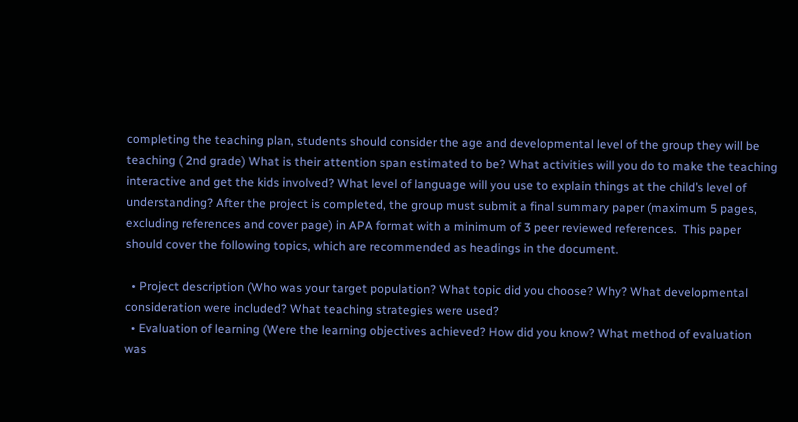completing the teaching plan, students should consider the age and developmental level of the group they will be teaching ( 2nd grade) What is their attention span estimated to be? What activities will you do to make the teaching interactive and get the kids involved? What level of language will you use to explain things at the child’s level of understanding? After the project is completed, the group must submit a final summary paper (maximum 5 pages, excluding references and cover page) in APA format with a minimum of 3 peer reviewed references.  This paper should cover the following topics, which are recommended as headings in the document.

  • Project description (Who was your target population? What topic did you choose? Why? What developmental consideration were included? What teaching strategies were used?
  • Evaluation of learning (Were the learning objectives achieved? How did you know? What method of evaluation was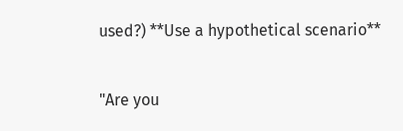used?) **Use a hypothetical scenario**


"Are you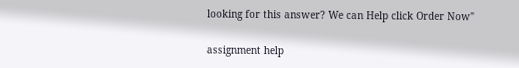looking for this answer? We can Help click Order Now"

assignment help